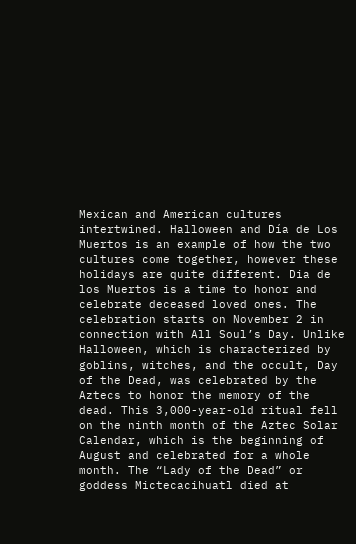Mexican and American cultures intertwined. Halloween and Día de Los Muertos is an example of how the two cultures come together, however these holidays are quite different. Dia de los Muertos is a time to honor and celebrate deceased loved ones. The celebration starts on November 2 in connection with All Soul’s Day. Unlike Halloween, which is characterized by goblins, witches, and the occult, Day of the Dead, was celebrated by the Aztecs to honor the memory of the dead. This 3,000-year-old ritual fell on the ninth month of the Aztec Solar Calendar, which is the beginning of August and celebrated for a whole month. The “Lady of the Dead” or goddess Mictecacihuatl died at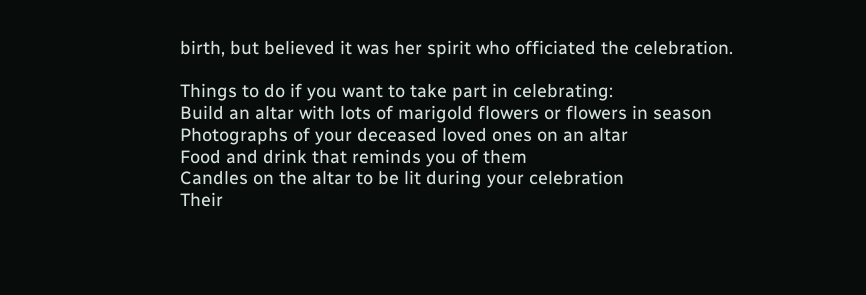birth, but believed it was her spirit who officiated the celebration.

Things to do if you want to take part in celebrating:
Build an altar with lots of marigold flowers or flowers in season
Photographs of your deceased loved ones on an altar
Food and drink that reminds you of them
Candles on the altar to be lit during your celebration
Their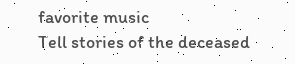favorite music
Tell stories of the deceased